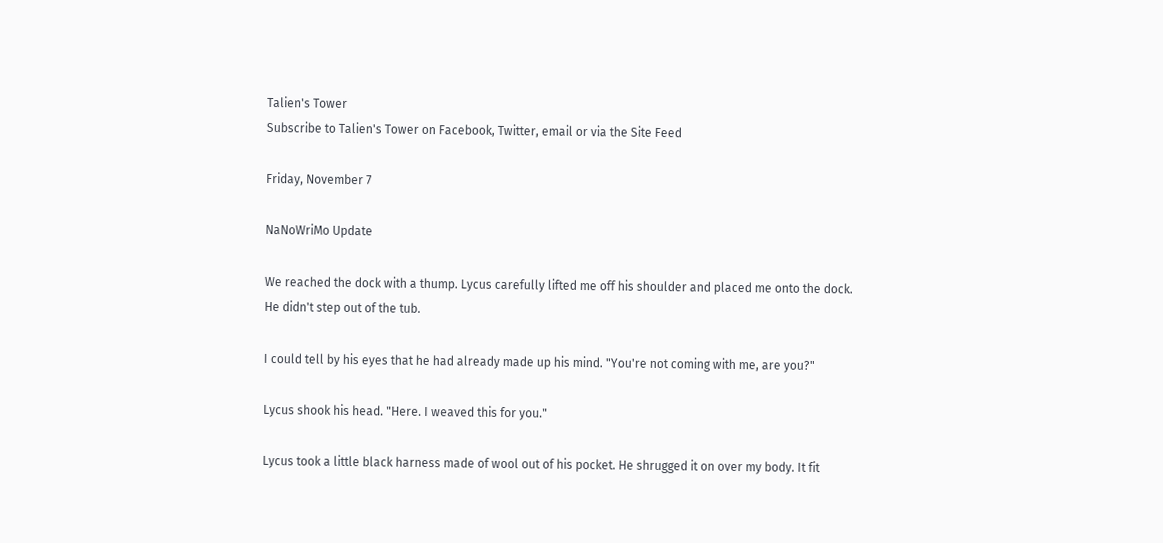Talien's Tower
Subscribe to Talien's Tower on Facebook, Twitter, email or via the Site Feed

Friday, November 7

NaNoWriMo Update

We reached the dock with a thump. Lycus carefully lifted me off his shoulder and placed me onto the dock. He didn't step out of the tub.

I could tell by his eyes that he had already made up his mind. "You're not coming with me, are you?"

Lycus shook his head. "Here. I weaved this for you."

Lycus took a little black harness made of wool out of his pocket. He shrugged it on over my body. It fit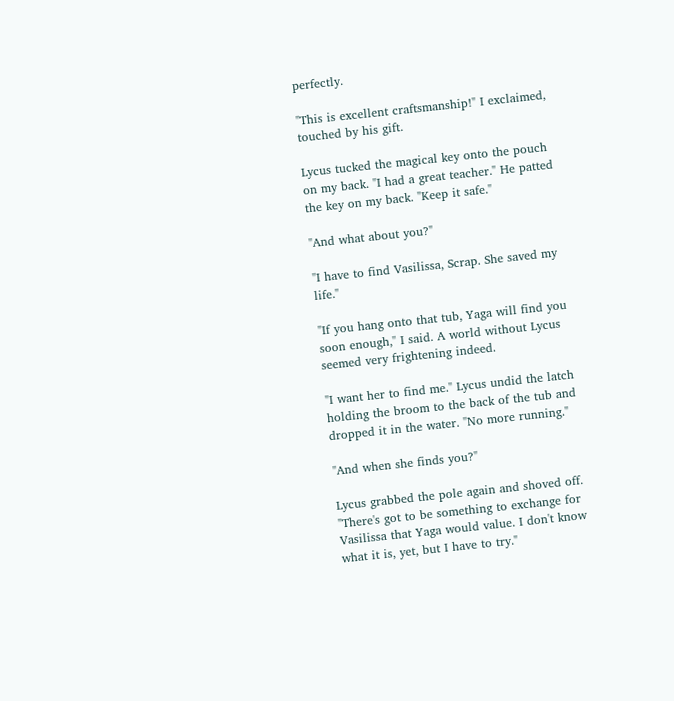perfectly.

"This is excellent craftsmanship!" I exclaimed, touched by his gift.

Lycus tucked the magical key onto the pouch on my back. "I had a great teacher." He patted the key on my back. "Keep it safe."

"And what about you?"

"I have to find Vasilissa, Scrap. She saved my life."

"If you hang onto that tub, Yaga will find you soon enough," I said. A world without Lycus seemed very frightening indeed.

"I want her to find me." Lycus undid the latch holding the broom to the back of the tub and dropped it in the water. "No more running."

"And when she finds you?"

Lycus grabbed the pole again and shoved off. "There's got to be something to exchange for Vasilissa that Yaga would value. I don't know what it is, yet, but I have to try."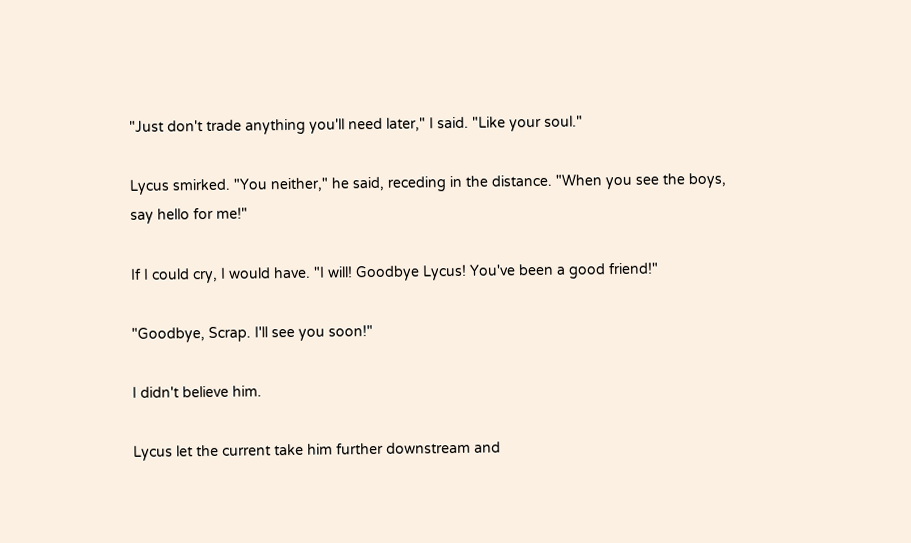"Just don't trade anything you'll need later," I said. "Like your soul."

Lycus smirked. "You neither," he said, receding in the distance. "When you see the boys, say hello for me!"

If I could cry, I would have. "I will! Goodbye Lycus! You've been a good friend!"

"Goodbye, Scrap. I'll see you soon!"

I didn't believe him.

Lycus let the current take him further downstream and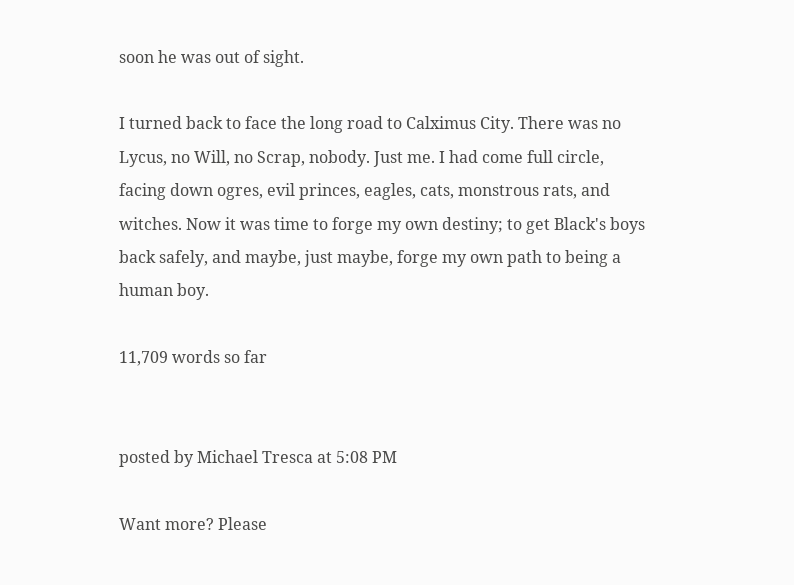soon he was out of sight.

I turned back to face the long road to Calximus City. There was no Lycus, no Will, no Scrap, nobody. Just me. I had come full circle, facing down ogres, evil princes, eagles, cats, monstrous rats, and witches. Now it was time to forge my own destiny; to get Black's boys back safely, and maybe, just maybe, forge my own path to being a human boy.

11,709 words so far


posted by Michael Tresca at 5:08 PM

Want more? Please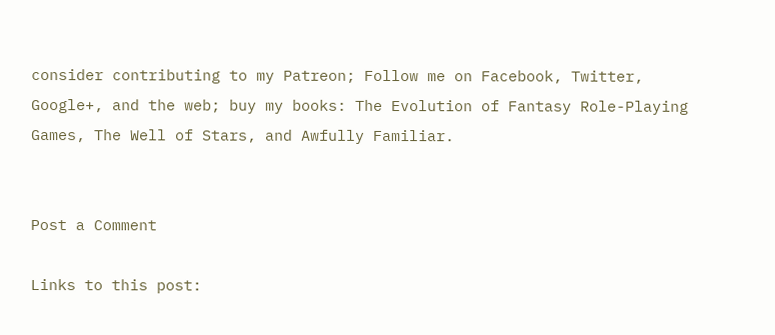consider contributing to my Patreon; Follow me on Facebook, Twitter, Google+, and the web; buy my books: The Evolution of Fantasy Role-Playing Games, The Well of Stars, and Awfully Familiar.


Post a Comment

Links to this post: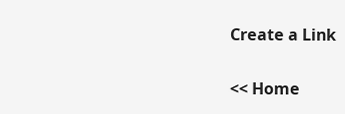Create a Link

<< Home